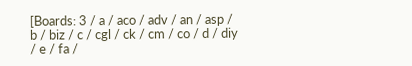[Boards: 3 / a / aco / adv / an / asp / b / biz / c / cgl / ck / cm / co / d / diy / e / fa /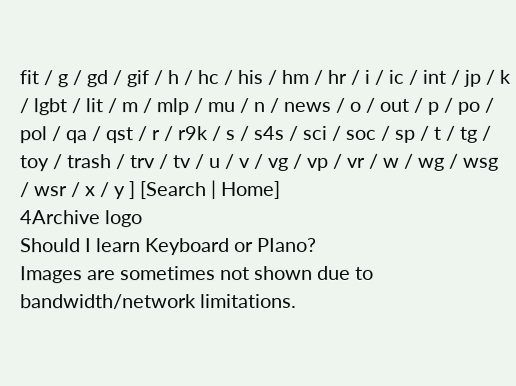fit / g / gd / gif / h / hc / his / hm / hr / i / ic / int / jp / k / lgbt / lit / m / mlp / mu / n / news / o / out / p / po / pol / qa / qst / r / r9k / s / s4s / sci / soc / sp / t / tg / toy / trash / trv / tv / u / v / vg / vp / vr / w / wg / wsg / wsr / x / y ] [Search | Home]
4Archive logo
Should I learn Keyboard or PIano?
Images are sometimes not shown due to bandwidth/network limitations.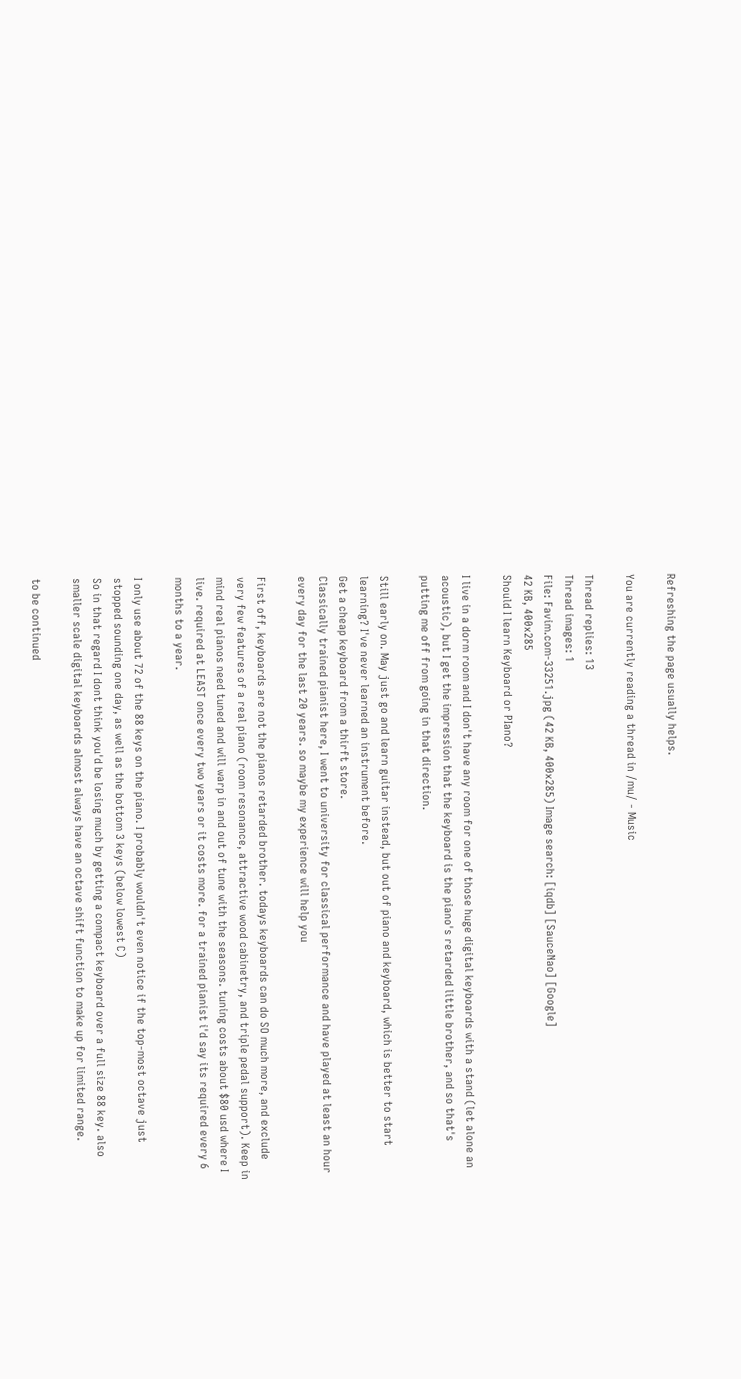Refreshing the page usually helps.

You are currently reading a thread in /mu/ - Music

Thread replies: 13
Thread images: 1
File: Favim.com-33251.jpg (42 KB, 400x285) Image search: [iqdb] [SauceNao] [Google]
42 KB, 400x285
Should I learn Keyboard or PIano?

I live in a dorm room and I don't have any room for one of those huge digital keyboards with a stand (let alone an acoustic), but I get the impression that the keyboard is the piano's retarded little brother, and so that's putting me off from going in that direction.

Still early on. May just go and learn guitar instead, but out of piano and keyboard, which is better to start learning? I've never learned an instrument before.
Get a cheap keyboard from a thirft store.
Classically trained pianist here, I went to university for classical performance and have played at least an hour every day for the last 20 years. so maybe my experience will help you

First off, keyboards are not the pianos retarded brother. todays keyboards can do SO much more, and exclude very few features of a real piano (room resonance, attractive wood cabinetry, and triple pedal support). Keep in mind real pianos need tuned and will warp in and out of tune with the seasons. tuning costs about $80 usd where I live. required at LEAST once every two years or it costs more. for a trained pianist i'd say its required every 6 months to a year.

I only use about 72 of the 88 keys on the piano. I probably wouldn't even notice if the top-most octave just stopped sounding one day, as well as the bottom 3 keys (below lowest C)
So in that regard I dont think you'd be losing much by getting a compact keyboard over a full size 88 key. also smaller scale digital keyboards almost always have an octave shift function to make up for limited range.

to be continued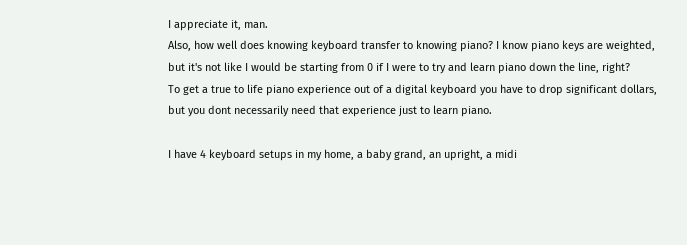I appreciate it, man.
Also, how well does knowing keyboard transfer to knowing piano? I know piano keys are weighted, but it's not like I would be starting from 0 if I were to try and learn piano down the line, right?
To get a true to life piano experience out of a digital keyboard you have to drop significant dollars, but you dont necessarily need that experience just to learn piano.

I have 4 keyboard setups in my home, a baby grand, an upright, a midi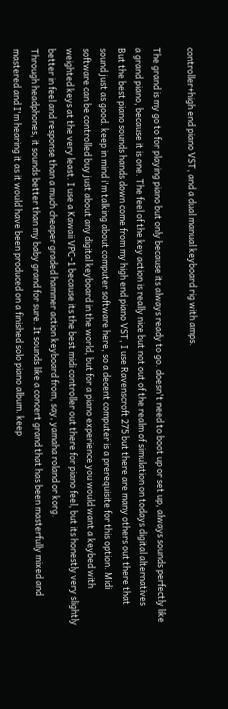controller+high end piano VST, and a dual manual keyboard rig with amps.

The grand is my go to for playing piano but only because its always ready to go. doesn't need to boot up or set up, always sounds perfectly like a grand piano, because it is one. The feel of the key action is really nice but not out of the realm of simulation on todays digital alternatives
But the best piano sounds hands down come from my high end piano VST, I use Ravenscroft 275 but there are many others out there that sound just as good. keep in mind i'm talking about computer software here, so a decent computer is a prerequisite for this option. Midi software can be controlled buy just about any digital keyboard in the world, but for a piano experience you would want a keybed with weighted keys at the very least. I use a Kawaii VPC-1 because its the best midi controller out there for piano feel, but its honestly very slightly better in feel and response than a much cheaper graded hammer action keyboard from, say, yamaha roland or korg.
Through headphones, it sounds better than my baby grand for sure. It sounds like a concert grand that has been masterfully mixed and mastered and I'm hearing it as it would have been produced on a finished solo piano album. keep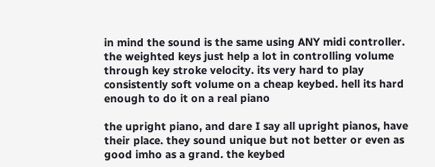in mind the sound is the same using ANY midi controller. the weighted keys just help a lot in controlling volume through key stroke velocity. its very hard to play consistently soft volume on a cheap keybed. hell its hard enough to do it on a real piano

the upright piano, and dare I say all upright pianos, have their place. they sound unique but not better or even as good imho as a grand. the keybed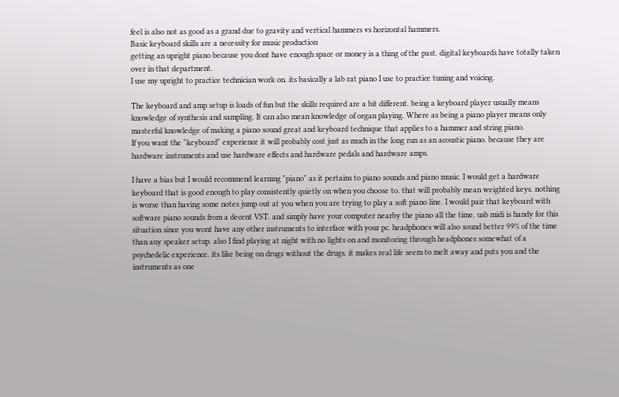feel is also not as good as a grand due to gravity and vertical hammers vs horizontal hammers.
Basic keyboard skills are a necessity for music production
getting an upright piano because you dont have enough space or money is a thing of the past. digital keyboards have totally taken over in that department.
I use my upright to practice technician work on. its basically a lab rat piano I use to practice tuning and voicing.

The keyboard and amp setup is loads of fun but the skills required are a bit different. being a keyboard player usually means knowledge of synthesis and sampling. It can also mean knowledge of organ playing. Where as being a piano player means only masterful knowledge of making a piano sound great and keyboard technique that applies to a hammer and string piano.
If you want the "keyboard" experience it will probably cost just as much in the long run as an acoustic piano. because they are hardware instruments and use hardware effects and hardware pedals and hardware amps.

I have a bias but I would recommend learning "piano" as it pertains to piano sounds and piano music. I would get a hardware keyboard that is good enough to play consistently quietly on when you choose to. that will probably mean weighted keys. nothing is worse than having some notes jump out at you when you are trying to play a soft piano line. I would pair that keyboard with software piano sounds from a decent VST. and simply have your computer nearby the piano all the time. usb midi is handy for this situation since you wont have any other instruments to interface with your pc. headphones will also sound better 99% of the time than any speaker setup. also I find playing at night with no lights on and monitoring through headphones somewhat of a psychedelic experience. its like being on drugs without the drugs. it makes real life seem to melt away and puts you and the instruments as one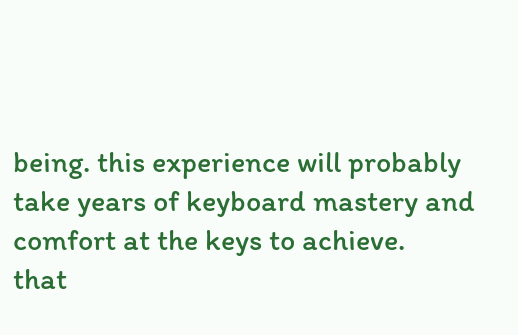being. this experience will probably take years of keyboard mastery and comfort at the keys to achieve.
that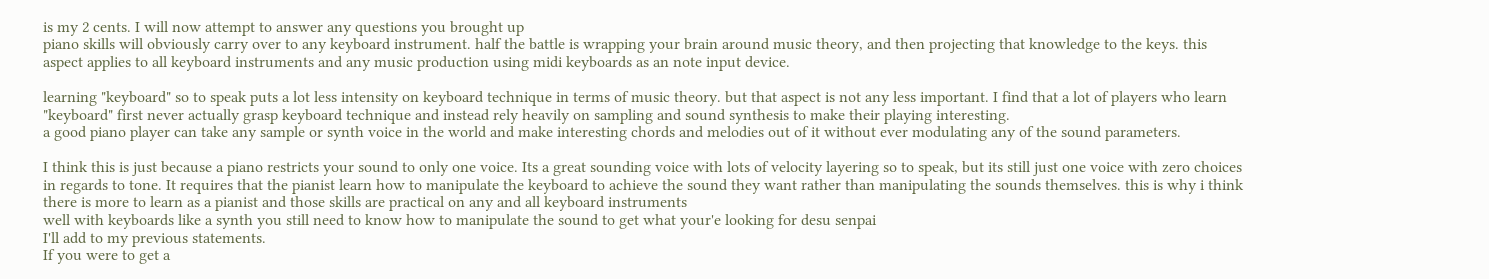is my 2 cents. I will now attempt to answer any questions you brought up
piano skills will obviously carry over to any keyboard instrument. half the battle is wrapping your brain around music theory, and then projecting that knowledge to the keys. this aspect applies to all keyboard instruments and any music production using midi keyboards as an note input device.

learning "keyboard" so to speak puts a lot less intensity on keyboard technique in terms of music theory. but that aspect is not any less important. I find that a lot of players who learn "keyboard" first never actually grasp keyboard technique and instead rely heavily on sampling and sound synthesis to make their playing interesting.
a good piano player can take any sample or synth voice in the world and make interesting chords and melodies out of it without ever modulating any of the sound parameters.

I think this is just because a piano restricts your sound to only one voice. Its a great sounding voice with lots of velocity layering so to speak, but its still just one voice with zero choices in regards to tone. It requires that the pianist learn how to manipulate the keyboard to achieve the sound they want rather than manipulating the sounds themselves. this is why i think there is more to learn as a pianist and those skills are practical on any and all keyboard instruments
well with keyboards like a synth you still need to know how to manipulate the sound to get what your'e looking for desu senpai
I'll add to my previous statements.
If you were to get a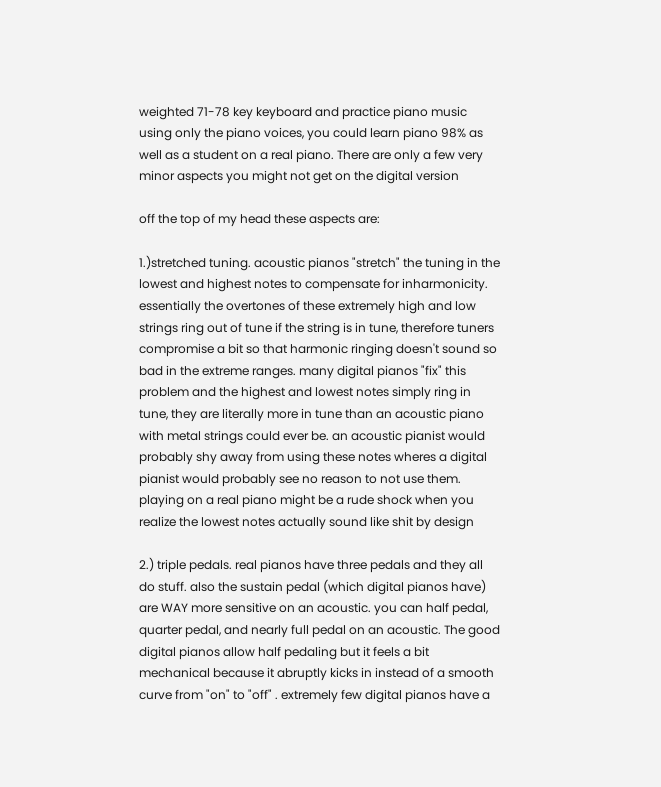weighted 71-78 key keyboard and practice piano music using only the piano voices, you could learn piano 98% as well as a student on a real piano. There are only a few very minor aspects you might not get on the digital version

off the top of my head these aspects are:

1.)stretched tuning. acoustic pianos "stretch" the tuning in the lowest and highest notes to compensate for inharmonicity. essentially the overtones of these extremely high and low strings ring out of tune if the string is in tune, therefore tuners compromise a bit so that harmonic ringing doesn't sound so bad in the extreme ranges. many digital pianos "fix" this problem and the highest and lowest notes simply ring in tune, they are literally more in tune than an acoustic piano with metal strings could ever be. an acoustic pianist would probably shy away from using these notes wheres a digital pianist would probably see no reason to not use them. playing on a real piano might be a rude shock when you realize the lowest notes actually sound like shit by design

2.) triple pedals. real pianos have three pedals and they all do stuff. also the sustain pedal (which digital pianos have) are WAY more sensitive on an acoustic. you can half pedal, quarter pedal, and nearly full pedal on an acoustic. The good digital pianos allow half pedaling but it feels a bit mechanical because it abruptly kicks in instead of a smooth curve from "on" to "off" . extremely few digital pianos have a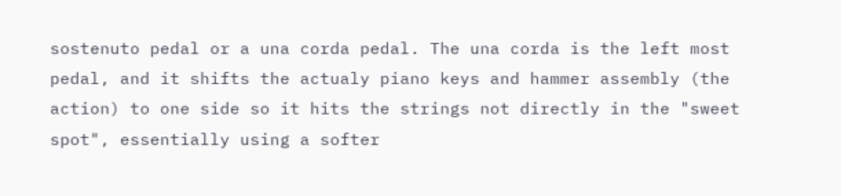sostenuto pedal or a una corda pedal. The una corda is the left most pedal, and it shifts the actualy piano keys and hammer assembly (the action) to one side so it hits the strings not directly in the "sweet spot", essentially using a softer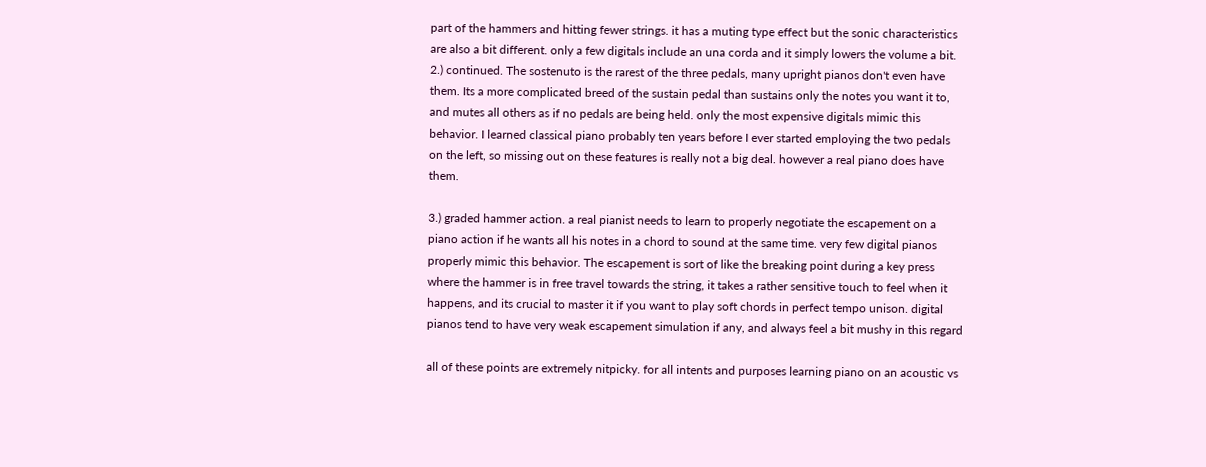part of the hammers and hitting fewer strings. it has a muting type effect but the sonic characteristics are also a bit different. only a few digitals include an una corda and it simply lowers the volume a bit.
2.) continued. The sostenuto is the rarest of the three pedals, many upright pianos don't even have them. Its a more complicated breed of the sustain pedal than sustains only the notes you want it to, and mutes all others as if no pedals are being held. only the most expensive digitals mimic this behavior. I learned classical piano probably ten years before I ever started employing the two pedals on the left, so missing out on these features is really not a big deal. however a real piano does have them.

3.) graded hammer action. a real pianist needs to learn to properly negotiate the escapement on a piano action if he wants all his notes in a chord to sound at the same time. very few digital pianos properly mimic this behavior. The escapement is sort of like the breaking point during a key press where the hammer is in free travel towards the string, it takes a rather sensitive touch to feel when it happens, and its crucial to master it if you want to play soft chords in perfect tempo unison. digital pianos tend to have very weak escapement simulation if any, and always feel a bit mushy in this regard

all of these points are extremely nitpicky. for all intents and purposes learning piano on an acoustic vs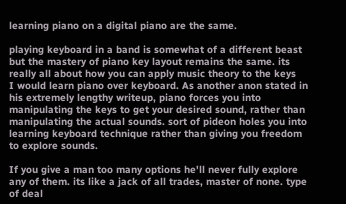learning piano on a digital piano are the same.

playing keyboard in a band is somewhat of a different beast but the mastery of piano key layout remains the same. its really all about how you can apply music theory to the keys
I would learn piano over keyboard. As another anon stated in his extremely lengthy writeup, piano forces you into manipulating the keys to get your desired sound, rather than manipulating the actual sounds. sort of pideon holes you into learning keyboard technique rather than giving you freedom to explore sounds.

If you give a man too many options he'll never fully explore any of them. its like a jack of all trades, master of none. type of deal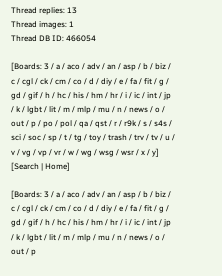Thread replies: 13
Thread images: 1
Thread DB ID: 466054

[Boards: 3 / a / aco / adv / an / asp / b / biz / c / cgl / ck / cm / co / d / diy / e / fa / fit / g / gd / gif / h / hc / his / hm / hr / i / ic / int / jp / k / lgbt / lit / m / mlp / mu / n / news / o / out / p / po / pol / qa / qst / r / r9k / s / s4s / sci / soc / sp / t / tg / toy / trash / trv / tv / u / v / vg / vp / vr / w / wg / wsg / wsr / x / y] [Search | Home]

[Boards: 3 / a / aco / adv / an / asp / b / biz / c / cgl / ck / cm / co / d / diy / e / fa / fit / g / gd / gif / h / hc / his / hm / hr / i / ic / int / jp / k / lgbt / lit / m / mlp / mu / n / news / o / out / p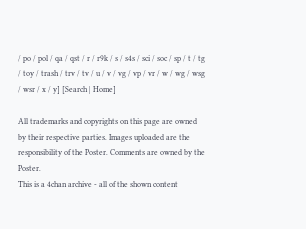/ po / pol / qa / qst / r / r9k / s / s4s / sci / soc / sp / t / tg / toy / trash / trv / tv / u / v / vg / vp / vr / w / wg / wsg / wsr / x / y] [Search | Home]

All trademarks and copyrights on this page are owned by their respective parties. Images uploaded are the responsibility of the Poster. Comments are owned by the Poster.
This is a 4chan archive - all of the shown content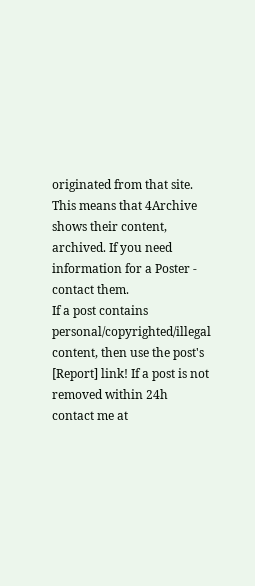originated from that site. This means that 4Archive shows their content, archived. If you need information for a Poster - contact them.
If a post contains personal/copyrighted/illegal content, then use the post's [Report] link! If a post is not removed within 24h contact me at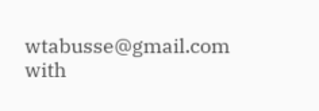wtabusse@gmail.com with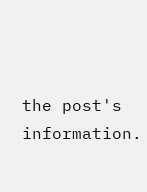the post's information.